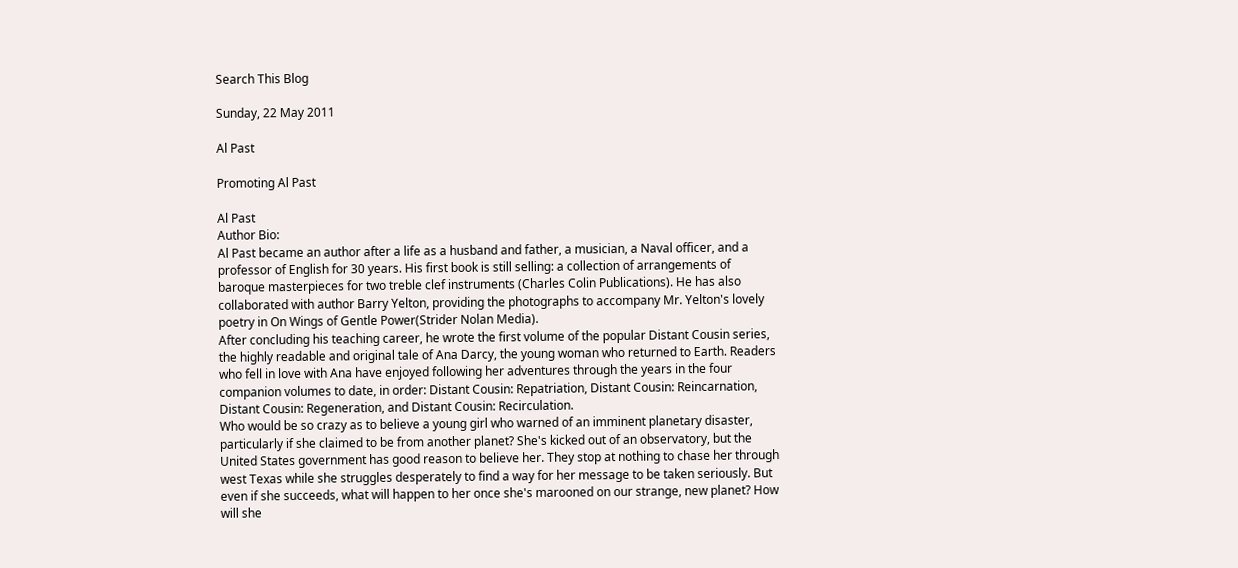Search This Blog

Sunday, 22 May 2011

Al Past

Promoting Al Past

Al Past
Author Bio:
Al Past became an author after a life as a husband and father, a musician, a Naval officer, and a professor of English for 30 years. His first book is still selling: a collection of arrangements of baroque masterpieces for two treble clef instruments (Charles Colin Publications). He has also collaborated with author Barry Yelton, providing the photographs to accompany Mr. Yelton's lovely poetry in On Wings of Gentle Power(Strider Nolan Media).
After concluding his teaching career, he wrote the first volume of the popular Distant Cousin series, the highly readable and original tale of Ana Darcy, the young woman who returned to Earth. Readers who fell in love with Ana have enjoyed following her adventures through the years in the four companion volumes to date, in order: Distant Cousin: Repatriation, Distant Cousin: Reincarnation, Distant Cousin: Regeneration, and Distant Cousin: Recirculation.
Who would be so crazy as to believe a young girl who warned of an imminent planetary disaster, particularly if she claimed to be from another planet? She's kicked out of an observatory, but the United States government has good reason to believe her. They stop at nothing to chase her through west Texas while she struggles desperately to find a way for her message to be taken seriously. But even if she succeeds, what will happen to her once she's marooned on our strange, new planet? How will she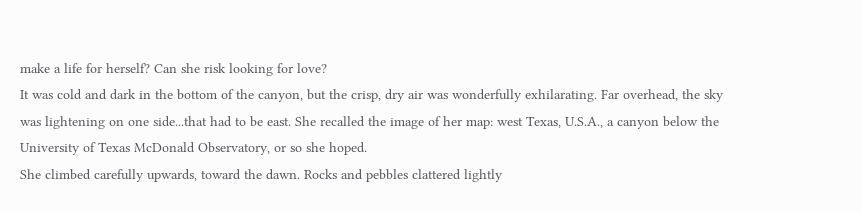make a life for herself? Can she risk looking for love?
It was cold and dark in the bottom of the canyon, but the crisp, dry air was wonderfully exhilarating. Far overhead, the sky was lightening on one side...that had to be east. She recalled the image of her map: west Texas, U.S.A., a canyon below the University of Texas McDonald Observatory, or so she hoped.
She climbed carefully upwards, toward the dawn. Rocks and pebbles clattered lightly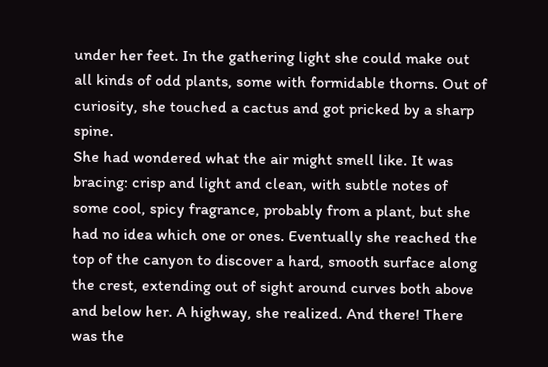under her feet. In the gathering light she could make out all kinds of odd plants, some with formidable thorns. Out of curiosity, she touched a cactus and got pricked by a sharp spine.
She had wondered what the air might smell like. It was bracing: crisp and light and clean, with subtle notes of some cool, spicy fragrance, probably from a plant, but she had no idea which one or ones. Eventually she reached the top of the canyon to discover a hard, smooth surface along the crest, extending out of sight around curves both above and below her. A highway, she realized. And there! There was the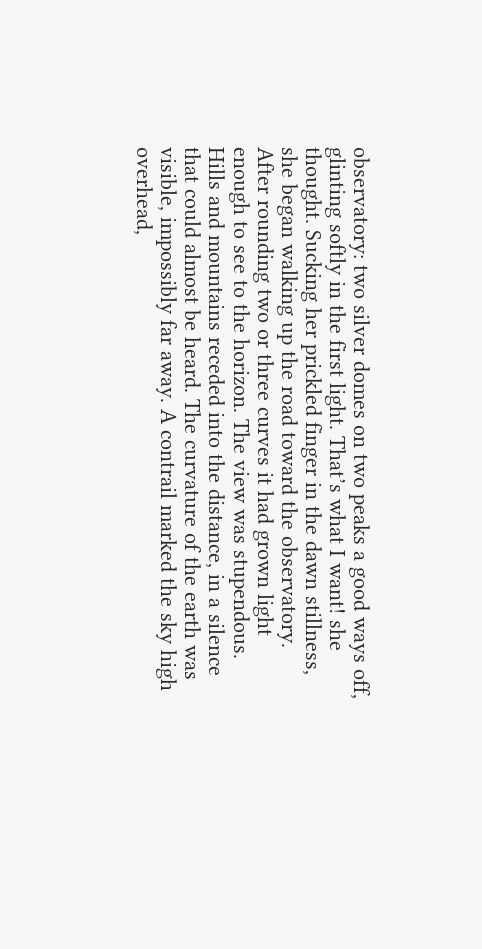observatory: two silver domes on two peaks a good ways off, glinting softly in the first light. That’s what I want! she thought. Sucking her prickled finger in the dawn stillness, she began walking up the road toward the observatory.
After rounding two or three curves it had grown light enough to see to the horizon. The view was stupendous. Hills and mountains receded into the distance, in a silence that could almost be heard. The curvature of the earth was visible, impossibly far away. A contrail marked the sky high overhead,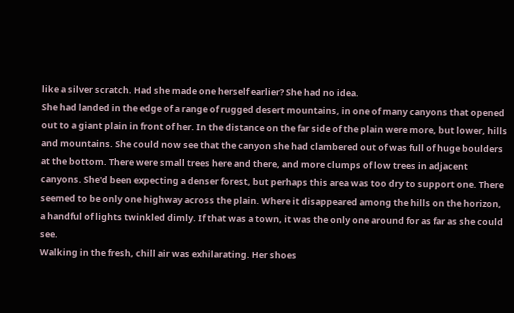like a silver scratch. Had she made one herself earlier? She had no idea.
She had landed in the edge of a range of rugged desert mountains, in one of many canyons that opened out to a giant plain in front of her. In the distance on the far side of the plain were more, but lower, hills and mountains. She could now see that the canyon she had clambered out of was full of huge boulders at the bottom. There were small trees here and there, and more clumps of low trees in adjacent canyons. She'd been expecting a denser forest, but perhaps this area was too dry to support one. There seemed to be only one highway across the plain. Where it disappeared among the hills on the horizon, a handful of lights twinkled dimly. If that was a town, it was the only one around for as far as she could see.
Walking in the fresh, chill air was exhilarating. Her shoes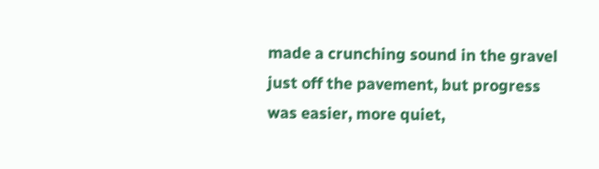made a crunching sound in the gravel just off the pavement, but progress was easier, more quiet,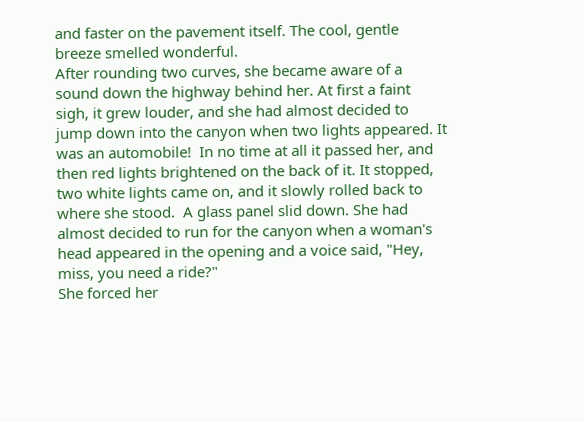and faster on the pavement itself. The cool, gentle breeze smelled wonderful.
After rounding two curves, she became aware of a sound down the highway behind her. At first a faint sigh, it grew louder, and she had almost decided to jump down into the canyon when two lights appeared. It was an automobile!  In no time at all it passed her, and then red lights brightened on the back of it. It stopped, two white lights came on, and it slowly rolled back to where she stood.  A glass panel slid down. She had almost decided to run for the canyon when a woman's head appeared in the opening and a voice said, "Hey, miss, you need a ride?"
She forced her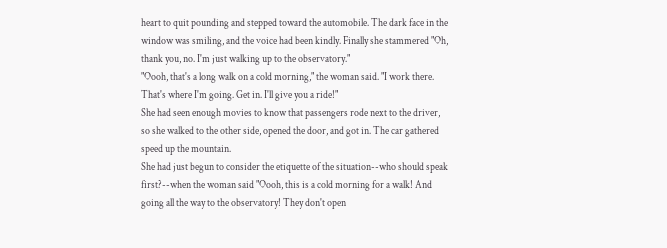heart to quit pounding and stepped toward the automobile. The dark face in the window was smiling, and the voice had been kindly. Finally she stammered "Oh, thank you, no. I'm just walking up to the observatory."
"Oooh, that's a long walk on a cold morning," the woman said. "I work there. That's where I'm going. Get in. I'll give you a ride!"
She had seen enough movies to know that passengers rode next to the driver, so she walked to the other side, opened the door, and got in. The car gathered speed up the mountain.
She had just begun to consider the etiquette of the situation--who should speak first?--when the woman said "Oooh, this is a cold morning for a walk! And going all the way to the observatory! They don't open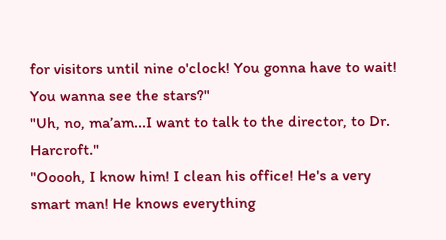for visitors until nine o'clock! You gonna have to wait! You wanna see the stars?"
"Uh, no, ma’am...I want to talk to the director, to Dr. Harcroft."
"Ooooh, I know him! I clean his office! He's a very smart man! He knows everything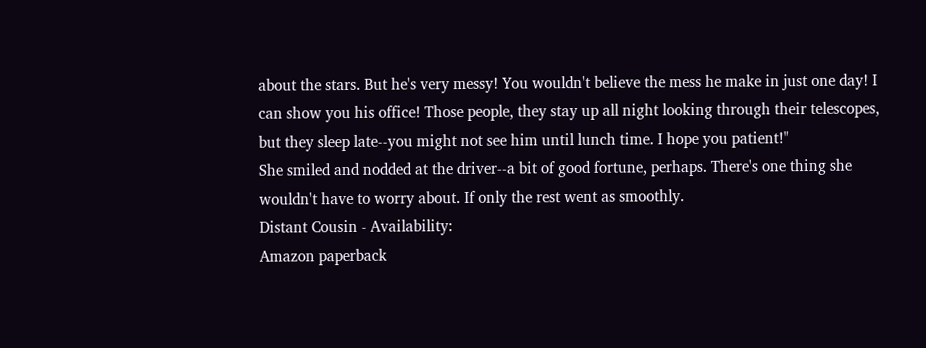about the stars. But he's very messy! You wouldn't believe the mess he make in just one day! I can show you his office! Those people, they stay up all night looking through their telescopes, but they sleep late--you might not see him until lunch time. I hope you patient!"
She smiled and nodded at the driver--a bit of good fortune, perhaps. There's one thing she wouldn't have to worry about. If only the rest went as smoothly.
Distant Cousin - Availability:
Amazon paperback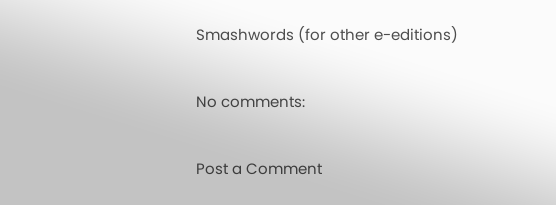Smashwords (for other e-editions)

No comments:

Post a Comment